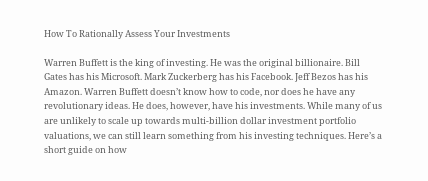How To Rationally Assess Your Investments

Warren Buffett is the king of investing. He was the original billionaire. Bill Gates has his Microsoft. Mark Zuckerberg has his Facebook. Jeff Bezos has his Amazon. Warren Buffett doesn’t know how to code, nor does he have any revolutionary ideas. He does, however, have his investments. While many of us are unlikely to scale up towards multi-billion dollar investment portfolio valuations, we can still learn something from his investing techniques. Here’s a short guide on how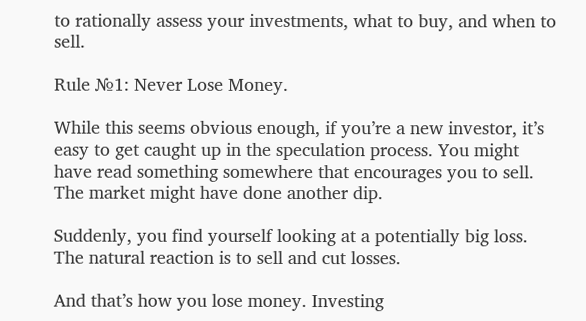to rationally assess your investments, what to buy, and when to sell.

Rule №1: Never Lose Money.

While this seems obvious enough, if you’re a new investor, it’s easy to get caught up in the speculation process. You might have read something somewhere that encourages you to sell. The market might have done another dip.

Suddenly, you find yourself looking at a potentially big loss. The natural reaction is to sell and cut losses.

And that’s how you lose money. Investing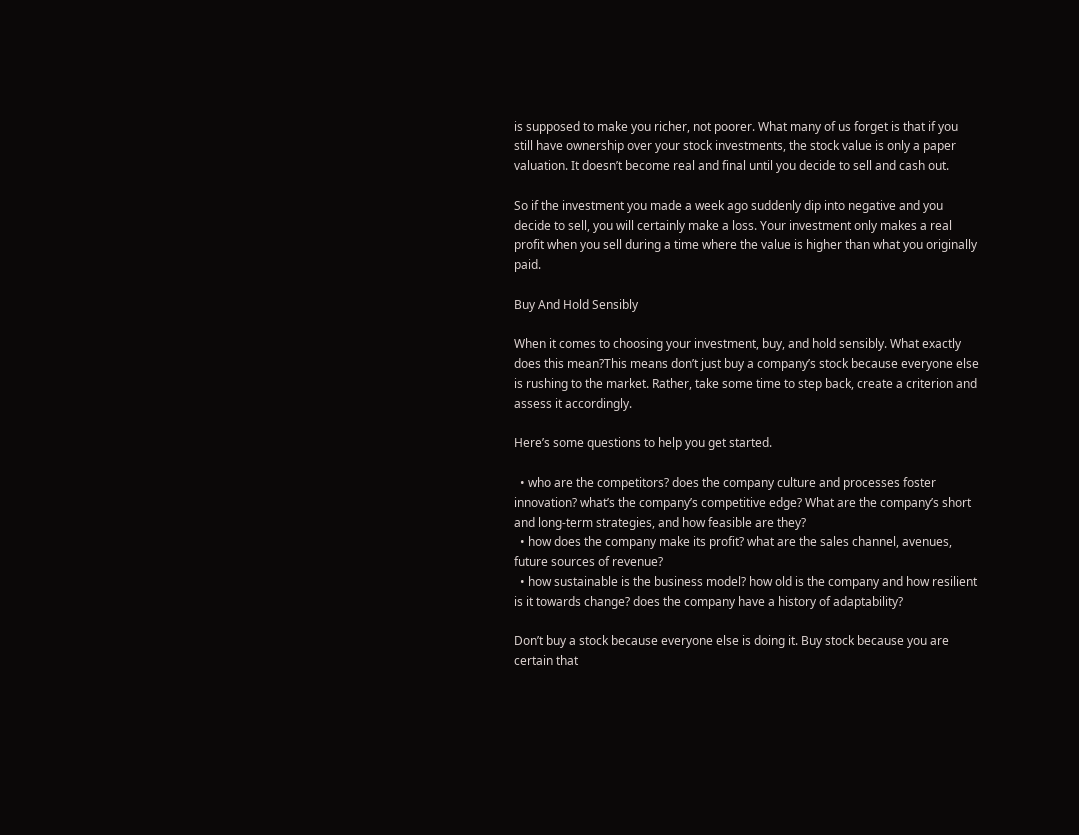is supposed to make you richer, not poorer. What many of us forget is that if you still have ownership over your stock investments, the stock value is only a paper valuation. It doesn’t become real and final until you decide to sell and cash out.

So if the investment you made a week ago suddenly dip into negative and you decide to sell, you will certainly make a loss. Your investment only makes a real profit when you sell during a time where the value is higher than what you originally paid.

Buy And Hold Sensibly

When it comes to choosing your investment, buy, and hold sensibly. What exactly does this mean?This means don’t just buy a company’s stock because everyone else is rushing to the market. Rather, take some time to step back, create a criterion and assess it accordingly.

Here’s some questions to help you get started.

  • who are the competitors? does the company culture and processes foster innovation? what’s the company’s competitive edge? What are the company’s short and long-term strategies, and how feasible are they?
  • how does the company make its profit? what are the sales channel, avenues, future sources of revenue?
  • how sustainable is the business model? how old is the company and how resilient is it towards change? does the company have a history of adaptability?

Don’t buy a stock because everyone else is doing it. Buy stock because you are certain that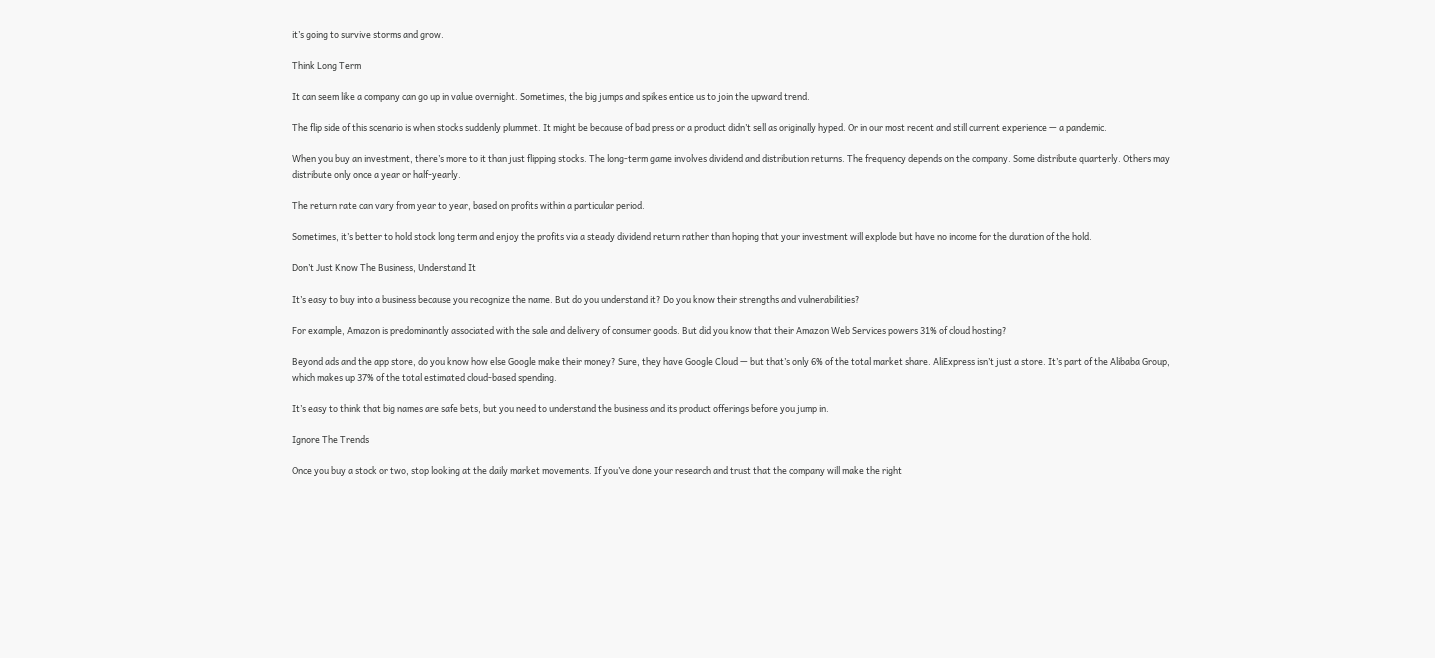it’s going to survive storms and grow.

Think Long Term

It can seem like a company can go up in value overnight. Sometimes, the big jumps and spikes entice us to join the upward trend.

The flip side of this scenario is when stocks suddenly plummet. It might be because of bad press or a product didn’t sell as originally hyped. Or in our most recent and still current experience — a pandemic.

When you buy an investment, there’s more to it than just flipping stocks. The long-term game involves dividend and distribution returns. The frequency depends on the company. Some distribute quarterly. Others may distribute only once a year or half-yearly.

The return rate can vary from year to year, based on profits within a particular period.

Sometimes, it’s better to hold stock long term and enjoy the profits via a steady dividend return rather than hoping that your investment will explode but have no income for the duration of the hold.

Don’t Just Know The Business, Understand It

It’s easy to buy into a business because you recognize the name. But do you understand it? Do you know their strengths and vulnerabilities?

For example, Amazon is predominantly associated with the sale and delivery of consumer goods. But did you know that their Amazon Web Services powers 31% of cloud hosting?

Beyond ads and the app store, do you know how else Google make their money? Sure, they have Google Cloud — but that’s only 6% of the total market share. AliExpress isn’t just a store. It’s part of the Alibaba Group, which makes up 37% of the total estimated cloud-based spending.

It’s easy to think that big names are safe bets, but you need to understand the business and its product offerings before you jump in.

Ignore The Trends

Once you buy a stock or two, stop looking at the daily market movements. If you’ve done your research and trust that the company will make the right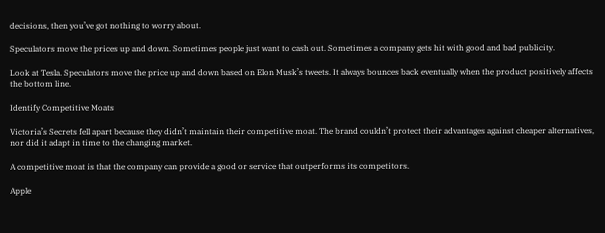decisions, then you’ve got nothing to worry about.

Speculators move the prices up and down. Sometimes people just want to cash out. Sometimes a company gets hit with good and bad publicity.

Look at Tesla. Speculators move the price up and down based on Elon Musk’s tweets. It always bounces back eventually when the product positively affects the bottom line.

Identify Competitive Moats

Victoria’s Secrets fell apart because they didn’t maintain their competitive moat. The brand couldn’t protect their advantages against cheaper alternatives, nor did it adapt in time to the changing market.

A competitive moat is that the company can provide a good or service that outperforms its competitors.

Apple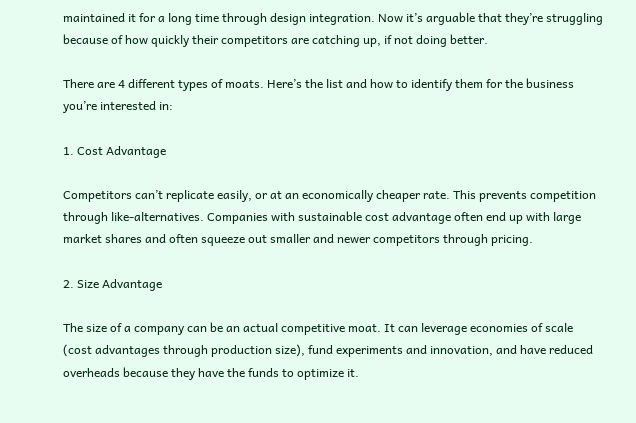maintained it for a long time through design integration. Now it’s arguable that they’re struggling because of how quickly their competitors are catching up, if not doing better.

There are 4 different types of moats. Here’s the list and how to identify them for the business you’re interested in:

1. Cost Advantage

Competitors can’t replicate easily, or at an economically cheaper rate. This prevents competition through like-alternatives. Companies with sustainable cost advantage often end up with large market shares and often squeeze out smaller and newer competitors through pricing.

2. Size Advantage

The size of a company can be an actual competitive moat. It can leverage economies of scale (cost advantages through production size), fund experiments and innovation, and have reduced overheads because they have the funds to optimize it.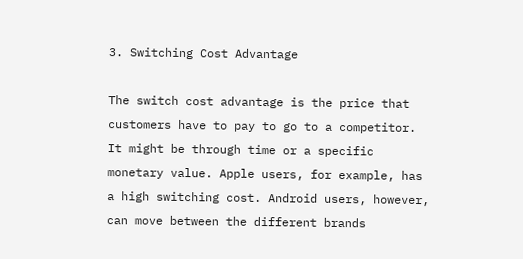3. Switching Cost Advantage

The switch cost advantage is the price that customers have to pay to go to a competitor. It might be through time or a specific monetary value. Apple users, for example, has a high switching cost. Android users, however, can move between the different brands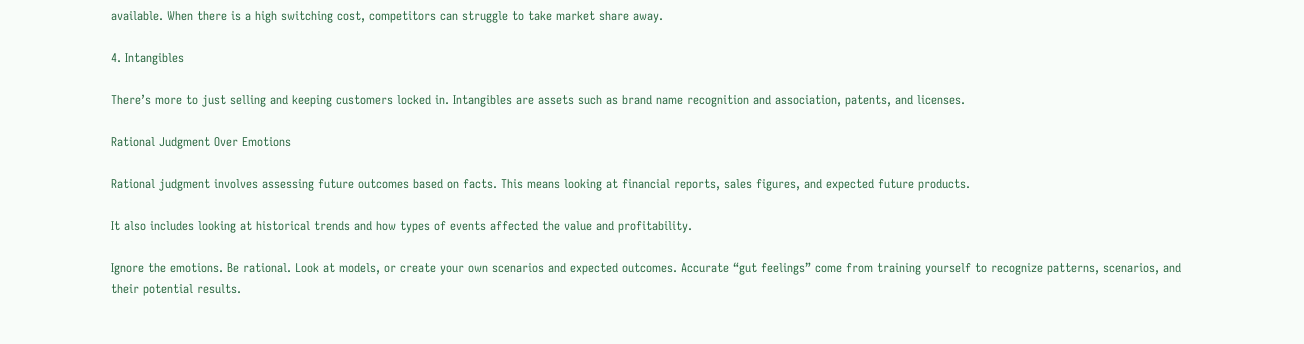available. When there is a high switching cost, competitors can struggle to take market share away.

4. Intangibles

There’s more to just selling and keeping customers locked in. Intangibles are assets such as brand name recognition and association, patents, and licenses.

Rational Judgment Over Emotions

Rational judgment involves assessing future outcomes based on facts. This means looking at financial reports, sales figures, and expected future products.

It also includes looking at historical trends and how types of events affected the value and profitability.

Ignore the emotions. Be rational. Look at models, or create your own scenarios and expected outcomes. Accurate “gut feelings” come from training yourself to recognize patterns, scenarios, and their potential results.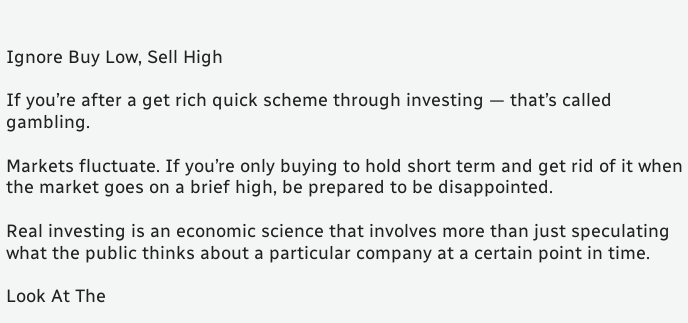Ignore Buy Low, Sell High

If you’re after a get rich quick scheme through investing — that’s called gambling.

Markets fluctuate. If you’re only buying to hold short term and get rid of it when the market goes on a brief high, be prepared to be disappointed.

Real investing is an economic science that involves more than just speculating what the public thinks about a particular company at a certain point in time.

Look At The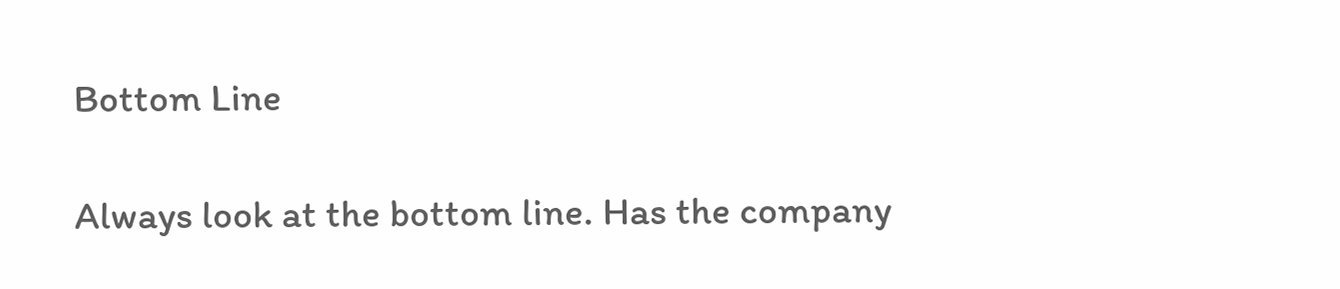Bottom Line

Always look at the bottom line. Has the company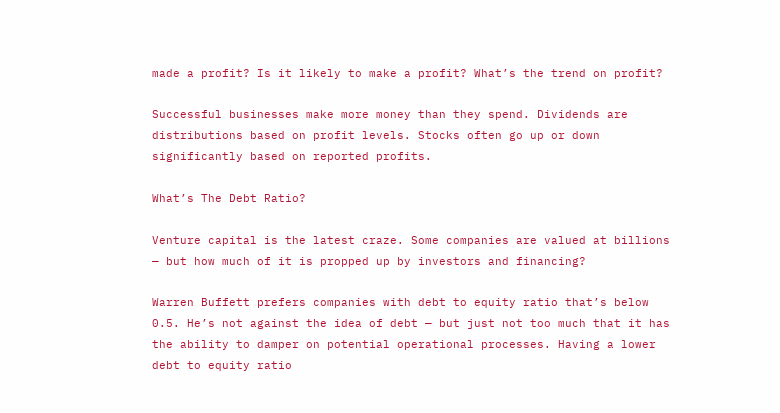made a profit? Is it likely to make a profit? What’s the trend on profit?

Successful businesses make more money than they spend. Dividends are distributions based on profit levels. Stocks often go up or down significantly based on reported profits.

What’s The Debt Ratio?

Venture capital is the latest craze. Some companies are valued at billions — but how much of it is propped up by investors and financing?

Warren Buffett prefers companies with debt to equity ratio that’s below 0.5. He’s not against the idea of debt — but just not too much that it has the ability to damper on potential operational processes. Having a lower debt to equity ratio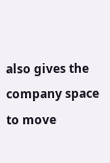also gives the company space to move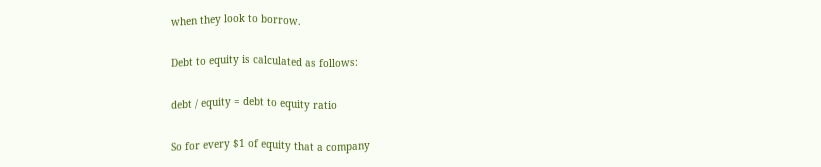when they look to borrow.

Debt to equity is calculated as follows:

debt / equity = debt to equity ratio

So for every $1 of equity that a company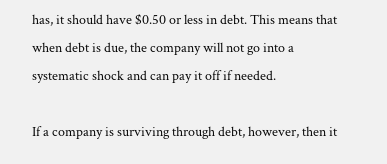has, it should have $0.50 or less in debt. This means that when debt is due, the company will not go into a systematic shock and can pay it off if needed.

If a company is surviving through debt, however, then it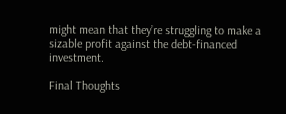might mean that they’re struggling to make a sizable profit against the debt-financed investment.

Final Thoughts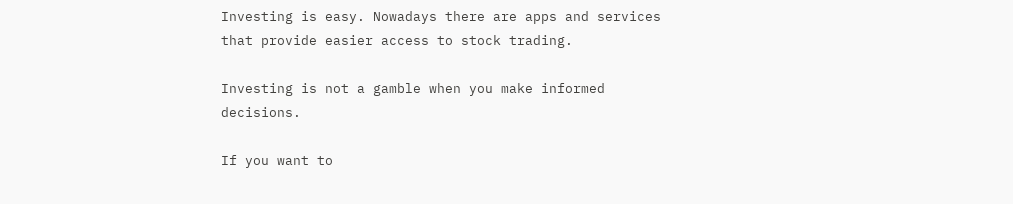Investing is easy. Nowadays there are apps and services that provide easier access to stock trading.

Investing is not a gamble when you make informed decisions.

If you want to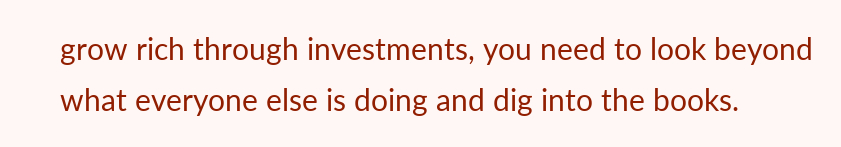grow rich through investments, you need to look beyond what everyone else is doing and dig into the books.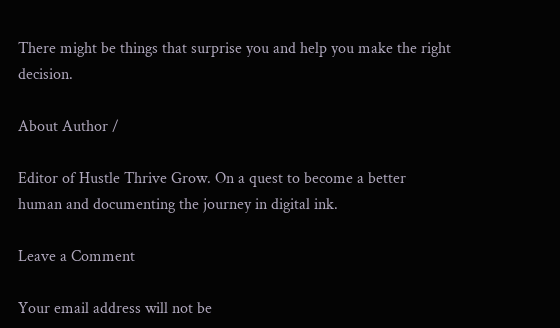There might be things that surprise you and help you make the right decision.

About Author /

Editor of Hustle Thrive Grow. On a quest to become a better human and documenting the journey in digital ink.

Leave a Comment

Your email address will not be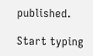published.

Start typing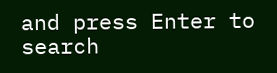and press Enter to search